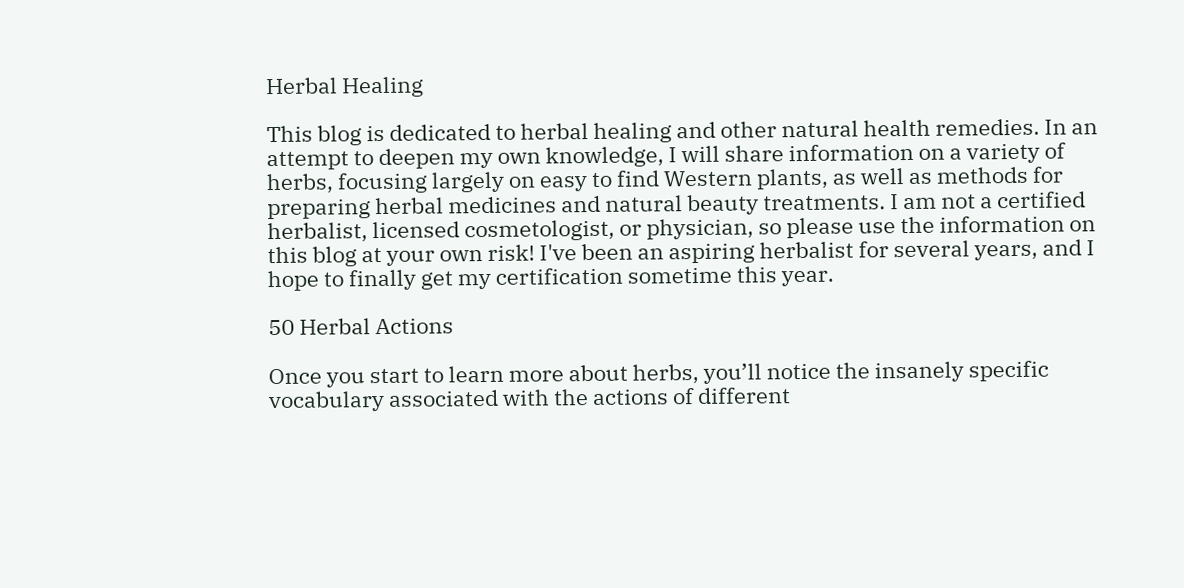Herbal Healing

This blog is dedicated to herbal healing and other natural health remedies. In an attempt to deepen my own knowledge, I will share information on a variety of herbs, focusing largely on easy to find Western plants, as well as methods for preparing herbal medicines and natural beauty treatments. I am not a certified herbalist, licensed cosmetologist, or physician, so please use the information on this blog at your own risk! I've been an aspiring herbalist for several years, and I hope to finally get my certification sometime this year.

50 Herbal Actions

Once you start to learn more about herbs, you’ll notice the insanely specific vocabulary associated with the actions of different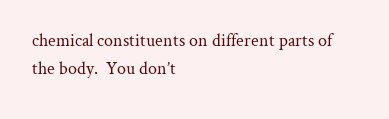chemical constituents on different parts of the body.  You don’t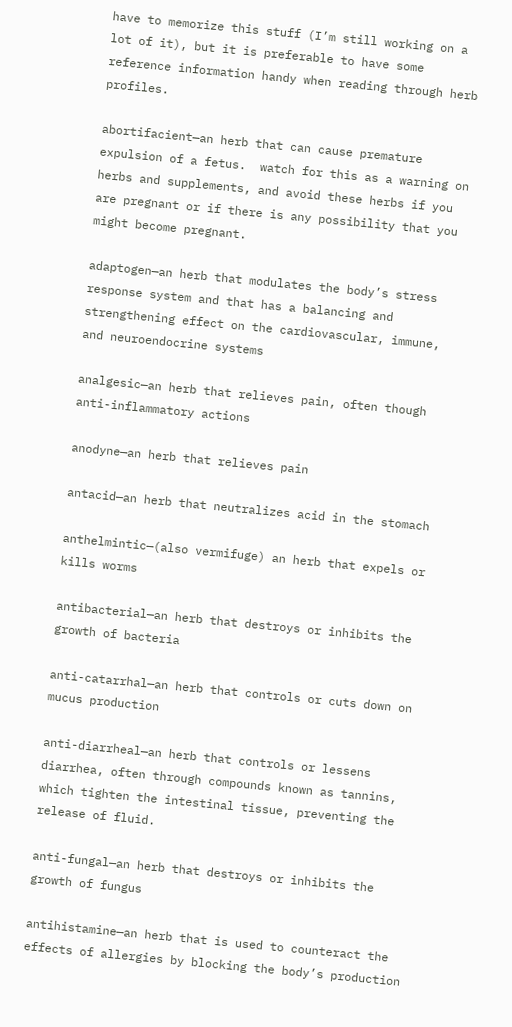have to memorize this stuff (I’m still working on a lot of it), but it is preferable to have some reference information handy when reading through herb profiles.

abortifacient—an herb that can cause premature expulsion of a fetus.  watch for this as a warning on herbs and supplements, and avoid these herbs if you are pregnant or if there is any possibility that you might become pregnant.

adaptogen—an herb that modulates the body’s stress response system and that has a balancing and strengthening effect on the cardiovascular, immune, and neuroendocrine systems

analgesic—an herb that relieves pain, often though anti-inflammatory actions

anodyne—an herb that relieves pain

antacid—an herb that neutralizes acid in the stomach

anthelmintic—(also vermifuge) an herb that expels or kills worms

antibacterial—an herb that destroys or inhibits the growth of bacteria

anti-catarrhal—an herb that controls or cuts down on mucus production

anti-diarrheal—an herb that controls or lessens diarrhea, often through compounds known as tannins, which tighten the intestinal tissue, preventing the release of fluid.

anti-fungal—an herb that destroys or inhibits the growth of fungus

antihistamine—an herb that is used to counteract the effects of allergies by blocking the body’s production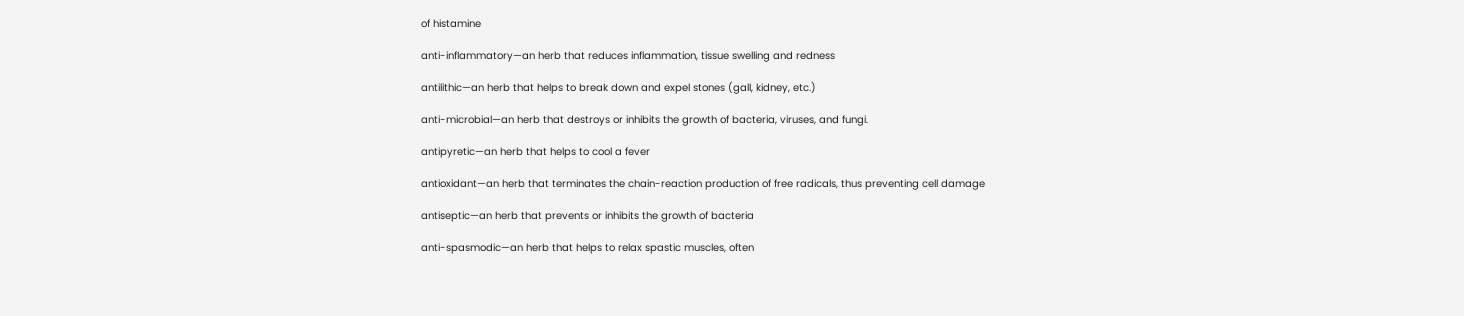of histamine

anti-inflammatory—an herb that reduces inflammation, tissue swelling and redness

antilithic—an herb that helps to break down and expel stones (gall, kidney, etc.)

anti-microbial—an herb that destroys or inhibits the growth of bacteria, viruses, and fungi.

antipyretic—an herb that helps to cool a fever

antioxidant—an herb that terminates the chain-reaction production of free radicals, thus preventing cell damage

antiseptic—an herb that prevents or inhibits the growth of bacteria

anti-spasmodic—an herb that helps to relax spastic muscles, often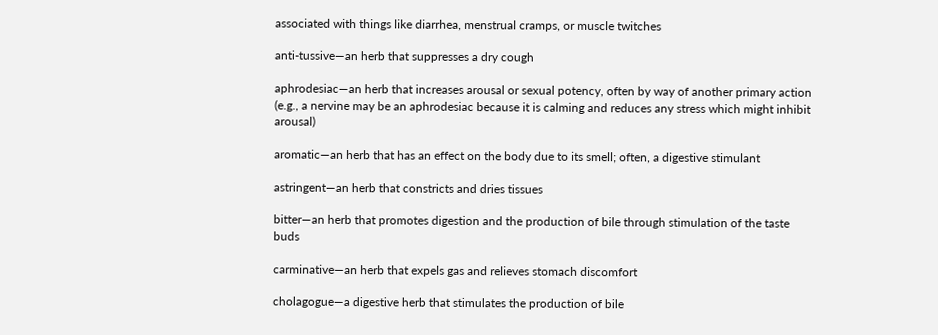associated with things like diarrhea, menstrual cramps, or muscle twitches

anti-tussive—an herb that suppresses a dry cough

aphrodesiac—an herb that increases arousal or sexual potency, often by way of another primary action (e.g., a nervine may be an aphrodesiac because it is calming and reduces any stress which might inhibit arousal)

aromatic—an herb that has an effect on the body due to its smell; often, a digestive stimulant

astringent—an herb that constricts and dries tissues

bitter—an herb that promotes digestion and the production of bile through stimulation of the taste buds

carminative—an herb that expels gas and relieves stomach discomfort

cholagogue—a digestive herb that stimulates the production of bile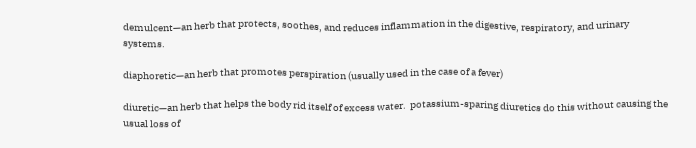demulcent—an herb that protects, soothes, and reduces inflammation in the digestive, respiratory, and urinary systems.

diaphoretic—an herb that promotes perspiration (usually used in the case of a fever)

diuretic—an herb that helps the body rid itself of excess water.  potassium-sparing diuretics do this without causing the usual loss of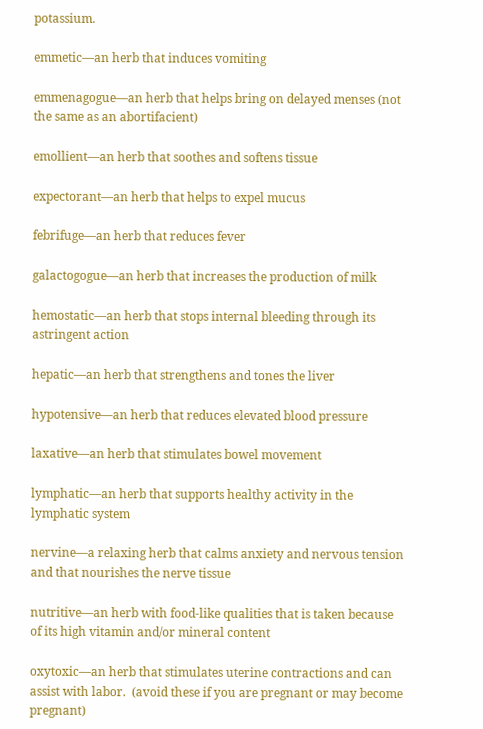potassium.

emmetic—an herb that induces vomiting

emmenagogue—an herb that helps bring on delayed menses (not the same as an abortifacient)

emollient—an herb that soothes and softens tissue

expectorant—an herb that helps to expel mucus

febrifuge—an herb that reduces fever

galactogogue—an herb that increases the production of milk

hemostatic—an herb that stops internal bleeding through its astringent action

hepatic—an herb that strengthens and tones the liver

hypotensive—an herb that reduces elevated blood pressure

laxative—an herb that stimulates bowel movement

lymphatic—an herb that supports healthy activity in the lymphatic system

nervine—a relaxing herb that calms anxiety and nervous tension and that nourishes the nerve tissue

nutritive—an herb with food-like qualities that is taken because of its high vitamin and/or mineral content

oxytoxic—an herb that stimulates uterine contractions and can assist with labor.  (avoid these if you are pregnant or may become pregnant)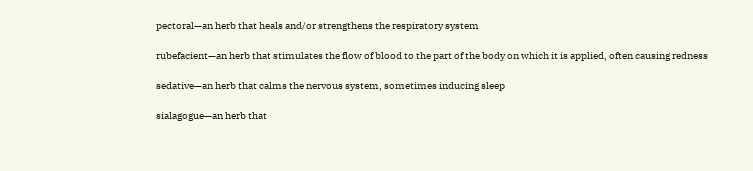pectoral—an herb that heals and/or strengthens the respiratory system

rubefacient—an herb that stimulates the flow of blood to the part of the body on which it is applied, often causing redness

sedative—an herb that calms the nervous system, sometimes inducing sleep

sialagogue—an herb that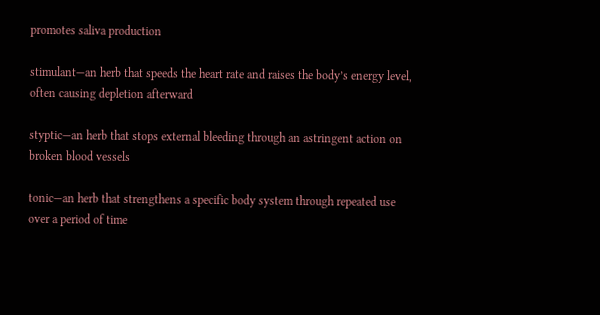promotes saliva production

stimulant—an herb that speeds the heart rate and raises the body’s energy level, often causing depletion afterward

styptic—an herb that stops external bleeding through an astringent action on broken blood vessels

tonic—an herb that strengthens a specific body system through repeated use over a period of time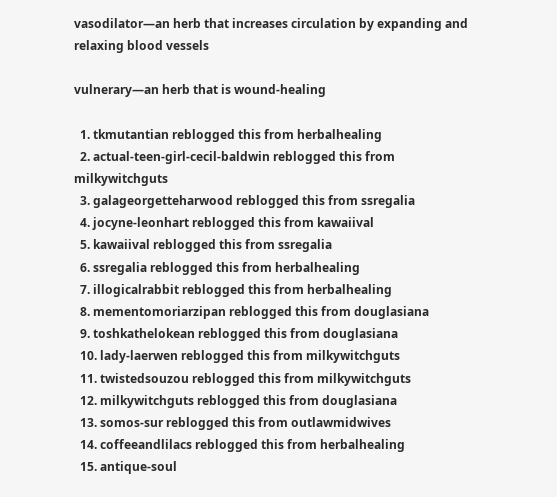vasodilator—an herb that increases circulation by expanding and relaxing blood vessels

vulnerary—an herb that is wound-healing

  1. tkmutantian reblogged this from herbalhealing
  2. actual-teen-girl-cecil-baldwin reblogged this from milkywitchguts
  3. galageorgetteharwood reblogged this from ssregalia
  4. jocyne-leonhart reblogged this from kawaiival
  5. kawaiival reblogged this from ssregalia
  6. ssregalia reblogged this from herbalhealing
  7. illogicalrabbit reblogged this from herbalhealing
  8. mementomoriarzipan reblogged this from douglasiana
  9. toshkathelokean reblogged this from douglasiana
  10. lady-laerwen reblogged this from milkywitchguts
  11. twistedsouzou reblogged this from milkywitchguts
  12. milkywitchguts reblogged this from douglasiana
  13. somos-sur reblogged this from outlawmidwives
  14. coffeeandlilacs reblogged this from herbalhealing
  15. antique-soul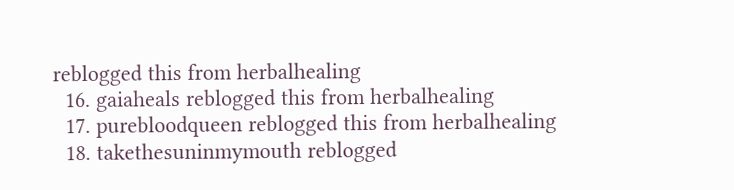reblogged this from herbalhealing
  16. gaiaheals reblogged this from herbalhealing
  17. purebloodqueen reblogged this from herbalhealing
  18. takethesuninmymouth reblogged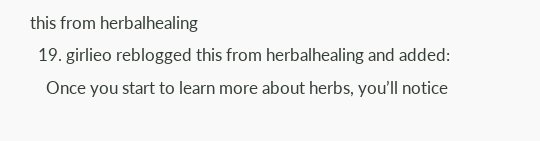this from herbalhealing
  19. girlieo reblogged this from herbalhealing and added:
    Once you start to learn more about herbs, you’ll notice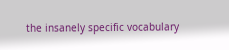the insanely specific vocabulary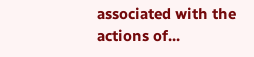associated with the actions of...